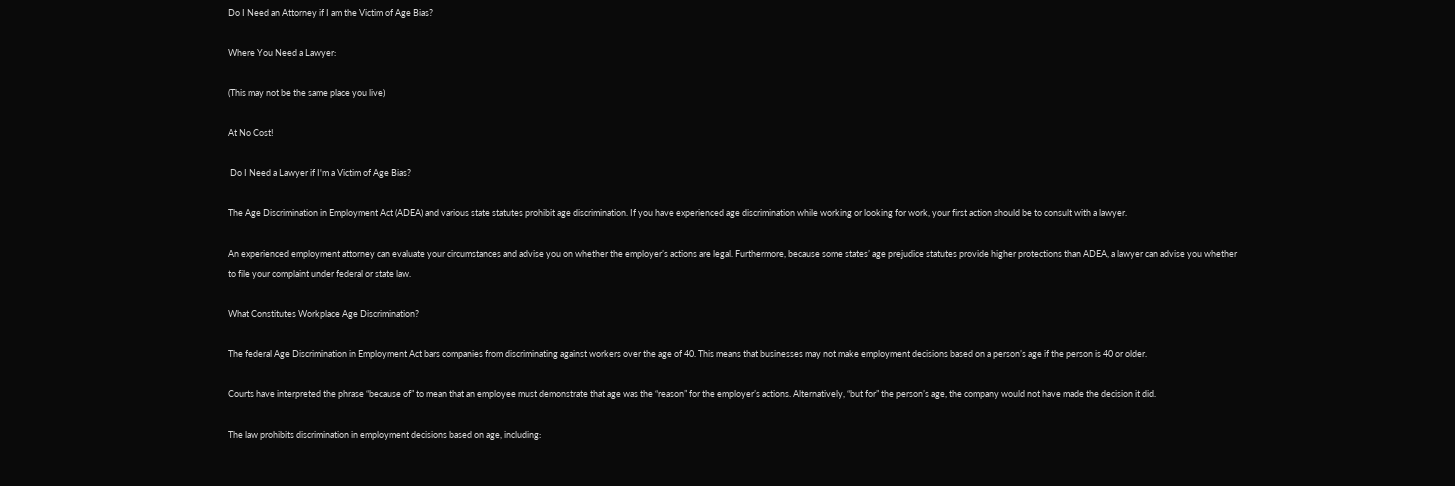Do I Need an Attorney if I am the Victim of Age Bias?

Where You Need a Lawyer:

(This may not be the same place you live)

At No Cost!

 Do I Need a Lawyer if I'm a Victim of Age Bias?

The Age Discrimination in Employment Act (ADEA) and various state statutes prohibit age discrimination. If you have experienced age discrimination while working or looking for work, your first action should be to consult with a lawyer.

An experienced employment attorney can evaluate your circumstances and advise you on whether the employer’s actions are legal. Furthermore, because some states’ age prejudice statutes provide higher protections than ADEA, a lawyer can advise you whether to file your complaint under federal or state law.

What Constitutes Workplace Age Discrimination?

The federal Age Discrimination in Employment Act bars companies from discriminating against workers over the age of 40. This means that businesses may not make employment decisions based on a person’s age if the person is 40 or older.

Courts have interpreted the phrase “because of” to mean that an employee must demonstrate that age was the “reason” for the employer’s actions. Alternatively, “but for” the person’s age, the company would not have made the decision it did.

The law prohibits discrimination in employment decisions based on age, including: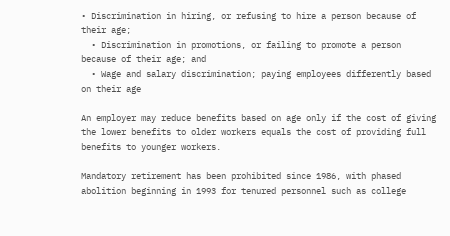• Discrimination in hiring, or refusing to hire a person because of their age;
  • Discrimination in promotions, or failing to promote a person because of their age; and
  • Wage and salary discrimination; paying employees differently based on their age

An employer may reduce benefits based on age only if the cost of giving the lower benefits to older workers equals the cost of providing full benefits to younger workers.

Mandatory retirement has been prohibited since 1986, with phased abolition beginning in 1993 for tenured personnel such as college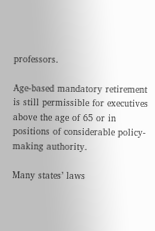professors.

Age-based mandatory retirement is still permissible for executives above the age of 65 or in positions of considerable policy-making authority.

Many states’ laws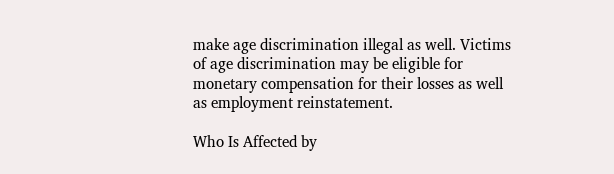make age discrimination illegal as well. Victims of age discrimination may be eligible for monetary compensation for their losses as well as employment reinstatement.

Who Is Affected by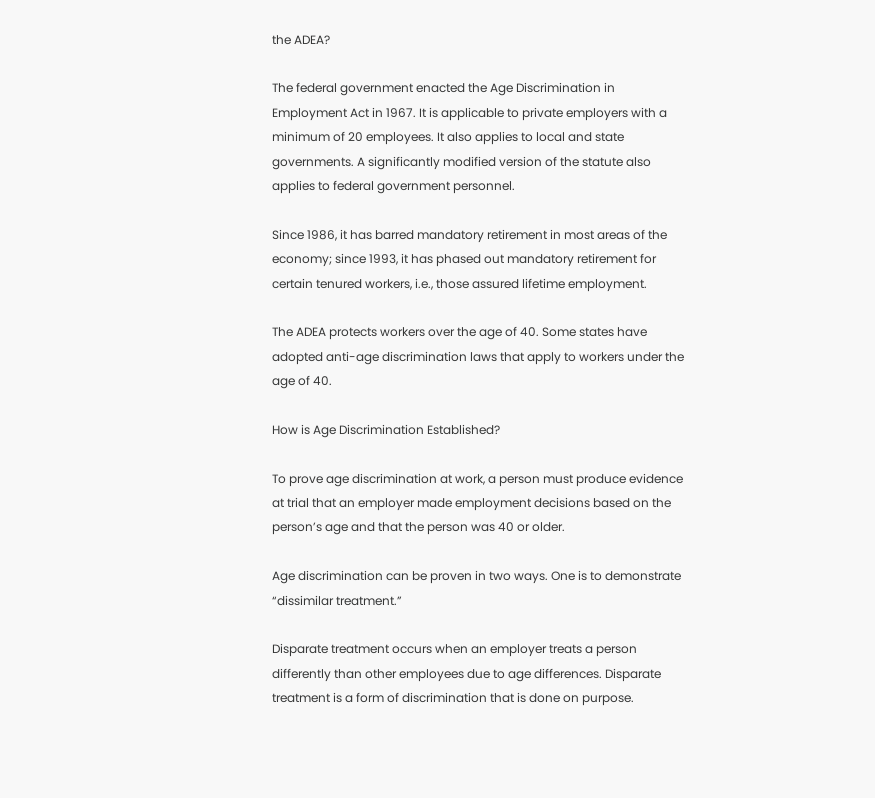the ADEA?

The federal government enacted the Age Discrimination in Employment Act in 1967. It is applicable to private employers with a minimum of 20 employees. It also applies to local and state governments. A significantly modified version of the statute also applies to federal government personnel.

Since 1986, it has barred mandatory retirement in most areas of the economy; since 1993, it has phased out mandatory retirement for certain tenured workers, i.e., those assured lifetime employment.

The ADEA protects workers over the age of 40. Some states have adopted anti-age discrimination laws that apply to workers under the age of 40.

How is Age Discrimination Established?

To prove age discrimination at work, a person must produce evidence at trial that an employer made employment decisions based on the person’s age and that the person was 40 or older.

Age discrimination can be proven in two ways. One is to demonstrate “dissimilar treatment.”

Disparate treatment occurs when an employer treats a person differently than other employees due to age differences. Disparate treatment is a form of discrimination that is done on purpose.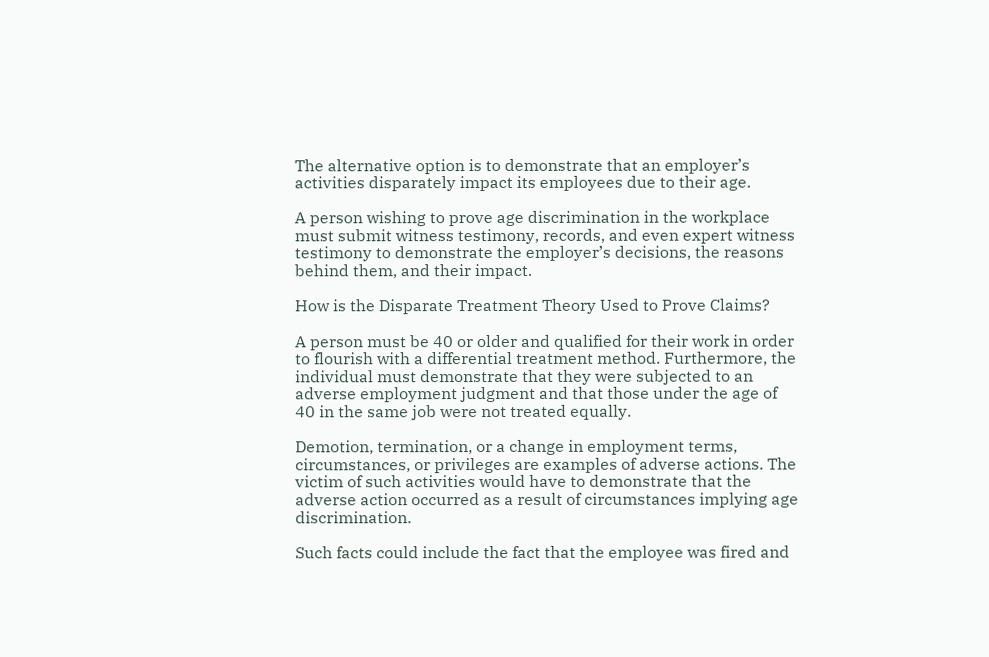The alternative option is to demonstrate that an employer’s activities disparately impact its employees due to their age.

A person wishing to prove age discrimination in the workplace must submit witness testimony, records, and even expert witness testimony to demonstrate the employer’s decisions, the reasons behind them, and their impact.

How is the Disparate Treatment Theory Used to Prove Claims?

A person must be 40 or older and qualified for their work in order to flourish with a differential treatment method. Furthermore, the individual must demonstrate that they were subjected to an adverse employment judgment and that those under the age of 40 in the same job were not treated equally.

Demotion, termination, or a change in employment terms, circumstances, or privileges are examples of adverse actions. The victim of such activities would have to demonstrate that the adverse action occurred as a result of circumstances implying age discrimination.

Such facts could include the fact that the employee was fired and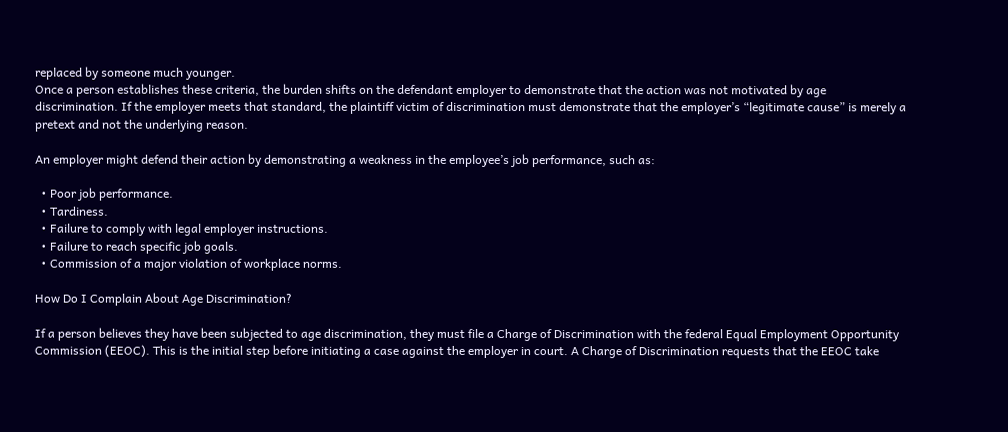replaced by someone much younger.
Once a person establishes these criteria, the burden shifts on the defendant employer to demonstrate that the action was not motivated by age discrimination. If the employer meets that standard, the plaintiff victim of discrimination must demonstrate that the employer’s “legitimate cause” is merely a pretext and not the underlying reason.

An employer might defend their action by demonstrating a weakness in the employee’s job performance, such as:

  • Poor job performance.
  • Tardiness.
  • Failure to comply with legal employer instructions.
  • Failure to reach specific job goals.
  • Commission of a major violation of workplace norms.

How Do I Complain About Age Discrimination?

If a person believes they have been subjected to age discrimination, they must file a Charge of Discrimination with the federal Equal Employment Opportunity Commission (EEOC). This is the initial step before initiating a case against the employer in court. A Charge of Discrimination requests that the EEOC take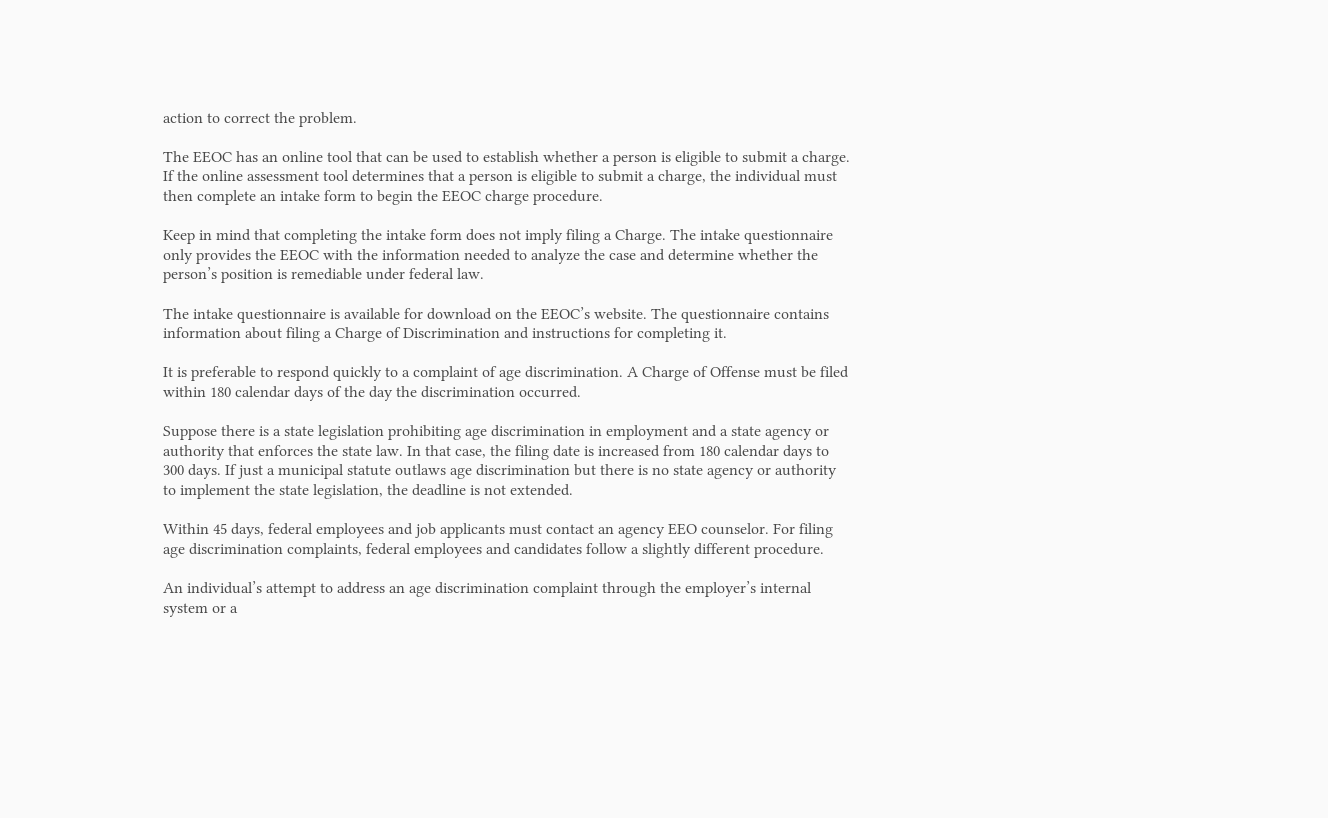action to correct the problem.

The EEOC has an online tool that can be used to establish whether a person is eligible to submit a charge. If the online assessment tool determines that a person is eligible to submit a charge, the individual must then complete an intake form to begin the EEOC charge procedure.

Keep in mind that completing the intake form does not imply filing a Charge. The intake questionnaire only provides the EEOC with the information needed to analyze the case and determine whether the person’s position is remediable under federal law.

The intake questionnaire is available for download on the EEOC’s website. The questionnaire contains information about filing a Charge of Discrimination and instructions for completing it.

It is preferable to respond quickly to a complaint of age discrimination. A Charge of Offense must be filed within 180 calendar days of the day the discrimination occurred.

Suppose there is a state legislation prohibiting age discrimination in employment and a state agency or authority that enforces the state law. In that case, the filing date is increased from 180 calendar days to 300 days. If just a municipal statute outlaws age discrimination but there is no state agency or authority to implement the state legislation, the deadline is not extended.

Within 45 days, federal employees and job applicants must contact an agency EEO counselor. For filing age discrimination complaints, federal employees and candidates follow a slightly different procedure.

An individual’s attempt to address an age discrimination complaint through the employer’s internal system or a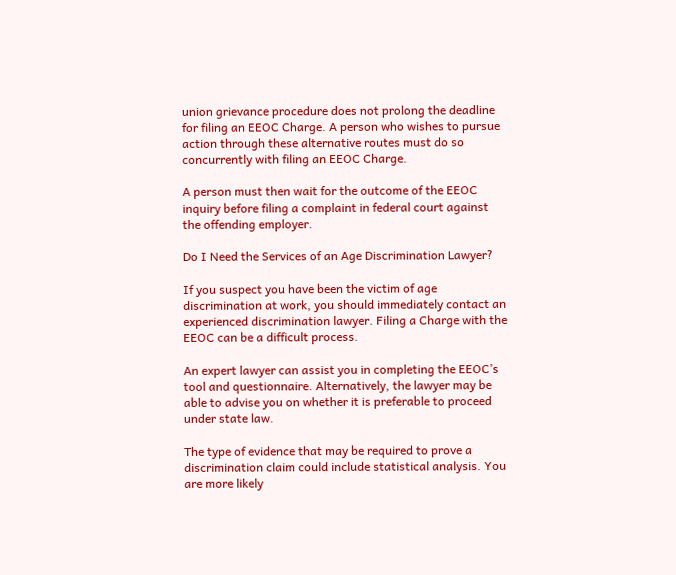union grievance procedure does not prolong the deadline for filing an EEOC Charge. A person who wishes to pursue action through these alternative routes must do so concurrently with filing an EEOC Charge.

A person must then wait for the outcome of the EEOC inquiry before filing a complaint in federal court against the offending employer.

Do I Need the Services of an Age Discrimination Lawyer?

If you suspect you have been the victim of age discrimination at work, you should immediately contact an experienced discrimination lawyer. Filing a Charge with the EEOC can be a difficult process.

An expert lawyer can assist you in completing the EEOC’s tool and questionnaire. Alternatively, the lawyer may be able to advise you on whether it is preferable to proceed under state law.

The type of evidence that may be required to prove a discrimination claim could include statistical analysis. You are more likely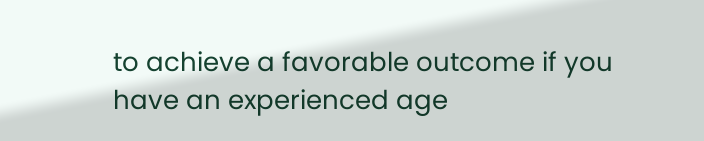to achieve a favorable outcome if you have an experienced age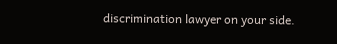discrimination lawyer on your side.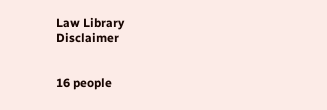Law Library Disclaimer


16 people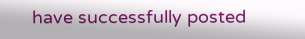have successfully posted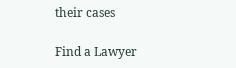their cases

Find a Lawyer